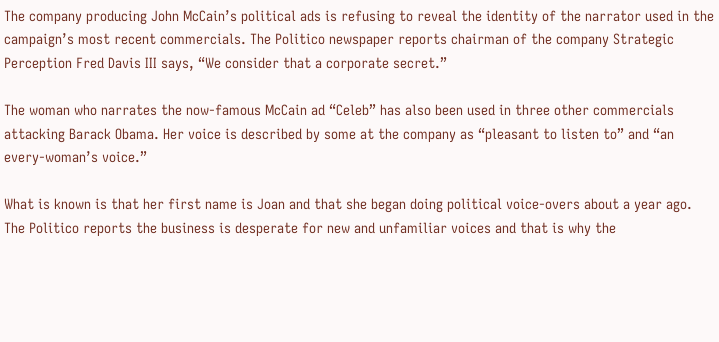The company producing John McCain’s political ads is refusing to reveal the identity of the narrator used in the campaign’s most recent commercials. The Politico newspaper reports chairman of the company Strategic Perception Fred Davis III says, “We consider that a corporate secret.”

The woman who narrates the now-famous McCain ad “Celeb” has also been used in three other commercials attacking Barack Obama. Her voice is described by some at the company as “pleasant to listen to” and “an every-woman’s voice.”

What is known is that her first name is Joan and that she began doing political voice-overs about a year ago. The Politico reports the business is desperate for new and unfamiliar voices and that is why the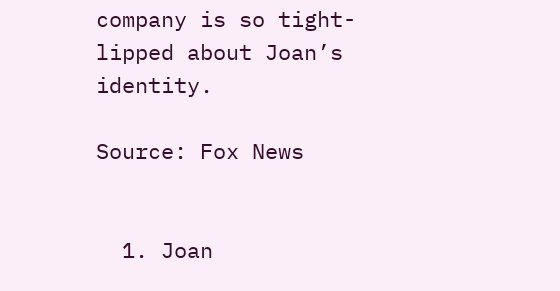company is so tight-lipped about Joan’s identity.

Source: Fox News


  1. Joan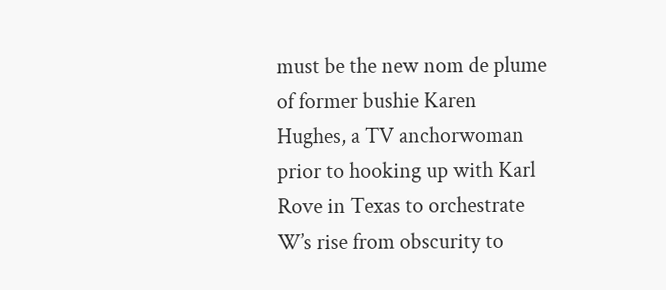must be the new nom de plume of former bushie Karen Hughes, a TV anchorwoman prior to hooking up with Karl Rove in Texas to orchestrate W’s rise from obscurity to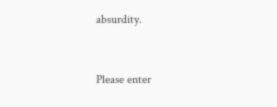absurdity.


Please enter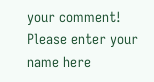your comment!
Please enter your name here